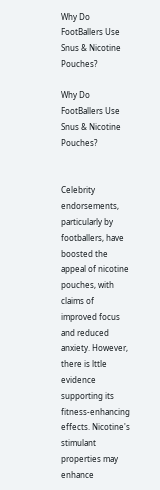Why Do FootBallers Use Snus & Nicotine Pouches?

Why Do FootBallers Use Snus & Nicotine Pouches?


Celebrity endorsements, particularly by footballers, have boosted the appeal of nicotine pouches, with claims of improved focus and reduced anxiety. However, there is lttle evidence supporting its fitness-enhancing effects. Nicotine's stimulant properties may enhance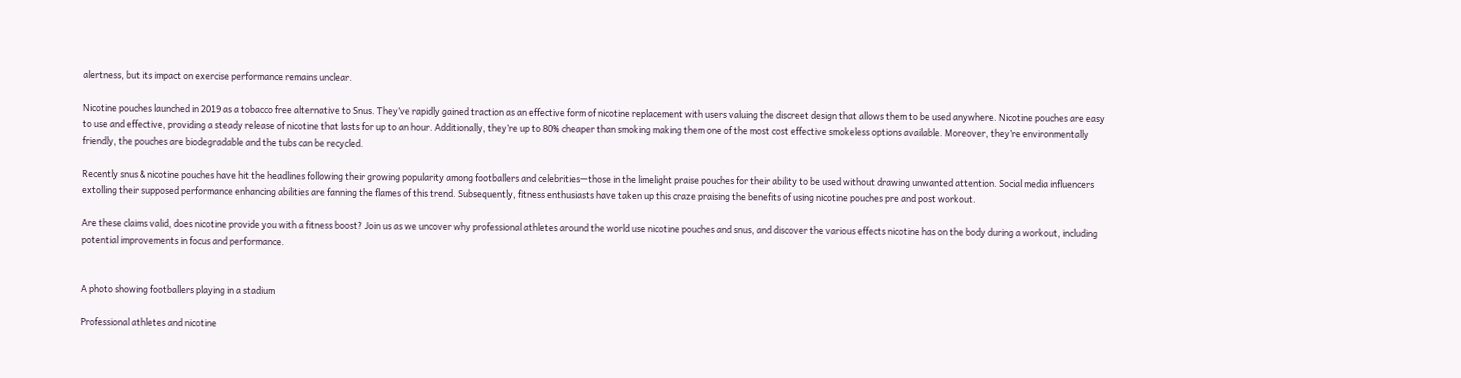alertness, but its impact on exercise performance remains unclear.

Nicotine pouches launched in 2019 as a tobacco free alternative to Snus. They’ve rapidly gained traction as an effective form of nicotine replacement with users valuing the discreet design that allows them to be used anywhere. Nicotine pouches are easy to use and effective, providing a steady release of nicotine that lasts for up to an hour. Additionally, they’re up to 80% cheaper than smoking making them one of the most cost effective smokeless options available. Moreover, they’re environmentally friendly, the pouches are biodegradable and the tubs can be recycled.

Recently snus & nicotine pouches have hit the headlines following their growing popularity among footballers and celebrities—those in the limelight praise pouches for their ability to be used without drawing unwanted attention. Social media influencers extolling their supposed performance enhancing abilities are fanning the flames of this trend. Subsequently, fitness enthusiasts have taken up this craze praising the benefits of using nicotine pouches pre and post workout.

Are these claims valid, does nicotine provide you with a fitness boost? Join us as we uncover why professional athletes around the world use nicotine pouches and snus, and discover the various effects nicotine has on the body during a workout, including potential improvements in focus and performance.


A photo showing footballers playing in a stadium

Professional athletes and nicotine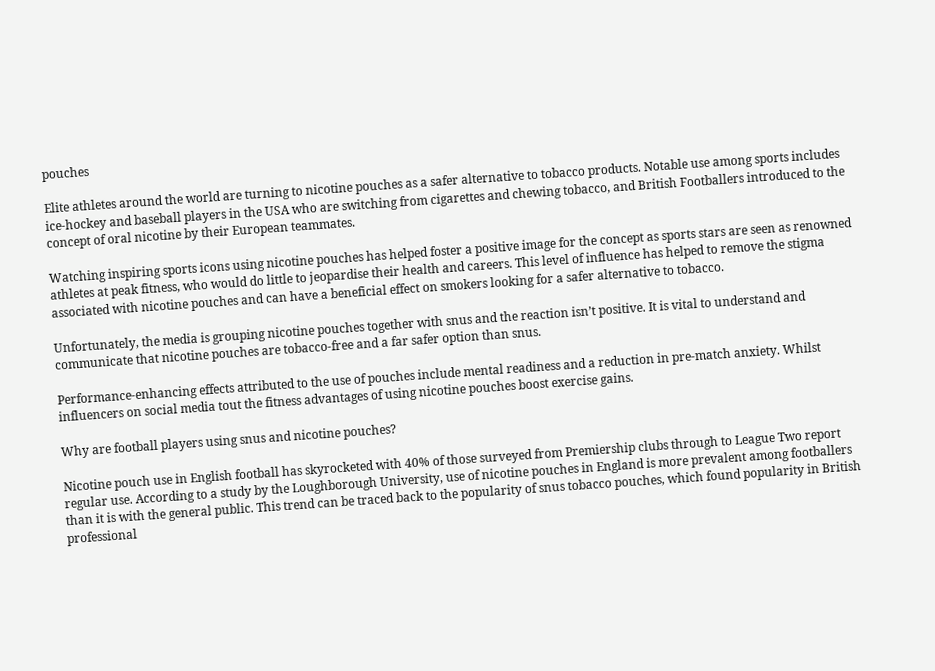pouches

Elite athletes around the world are turning to nicotine pouches as a safer alternative to tobacco products. Notable use among sports includes ice-hockey and baseball players in the USA who are switching from cigarettes and chewing tobacco, and British Footballers introduced to the concept of oral nicotine by their European teammates.

Watching inspiring sports icons using nicotine pouches has helped foster a positive image for the concept as sports stars are seen as renowned athletes at peak fitness, who would do little to jeopardise their health and careers. This level of influence has helped to remove the stigma associated with nicotine pouches and can have a beneficial effect on smokers looking for a safer alternative to tobacco.

Unfortunately, the media is grouping nicotine pouches together with snus and the reaction isn’t positive. It is vital to understand and communicate that nicotine pouches are tobacco-free and a far safer option than snus.

Performance-enhancing effects attributed to the use of pouches include mental readiness and a reduction in pre-match anxiety. Whilst influencers on social media tout the fitness advantages of using nicotine pouches boost exercise gains.

Why are football players using snus and nicotine pouches?

Nicotine pouch use in English football has skyrocketed with 40% of those surveyed from Premiership clubs through to League Two report regular use. According to a study by the Loughborough University, use of nicotine pouches in England is more prevalent among footballers than it is with the general public. This trend can be traced back to the popularity of snus tobacco pouches, which found popularity in British professional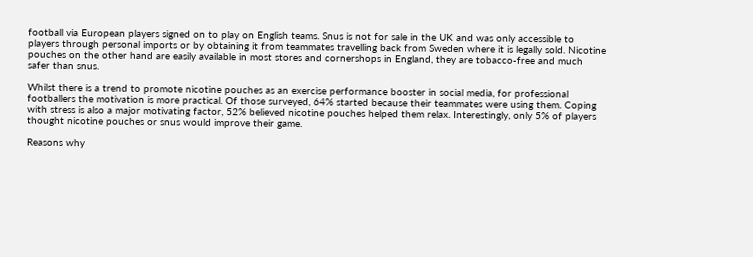football via European players signed on to play on English teams. Snus is not for sale in the UK and was only accessible to players through personal imports or by obtaining it from teammates travelling back from Sweden where it is legally sold. Nicotine pouches on the other hand are easily available in most stores and cornershops in England, they are tobacco-free and much safer than snus.

Whilst there is a trend to promote nicotine pouches as an exercise performance booster in social media, for professional footballers the motivation is more practical. Of those surveyed, 64% started because their teammates were using them. Coping with stress is also a major motivating factor, 52% believed nicotine pouches helped them relax. Interestingly, only 5% of players thought nicotine pouches or snus would improve their game.

Reasons why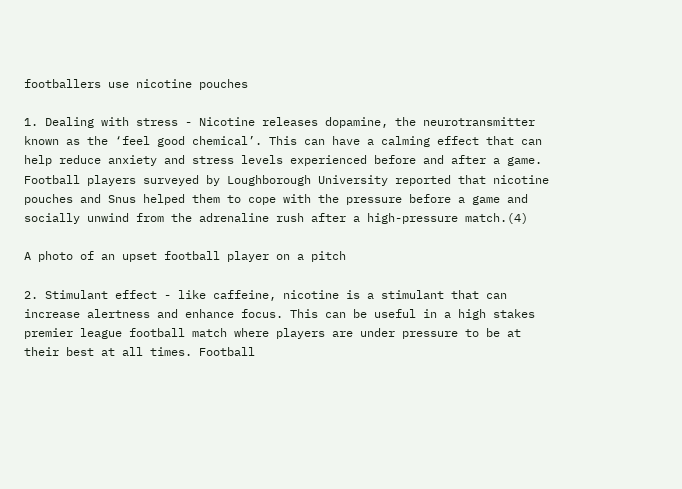footballers use nicotine pouches

1. Dealing with stress - Nicotine releases dopamine, the neurotransmitter known as the ‘feel good chemical’. This can have a calming effect that can help reduce anxiety and stress levels experienced before and after a game. Football players surveyed by Loughborough University reported that nicotine pouches and Snus helped them to cope with the pressure before a game and socially unwind from the adrenaline rush after a high-pressure match.(4)

A photo of an upset football player on a pitch

2. Stimulant effect - like caffeine, nicotine is a stimulant that can increase alertness and enhance focus. This can be useful in a high stakes premier league football match where players are under pressure to be at their best at all times. Football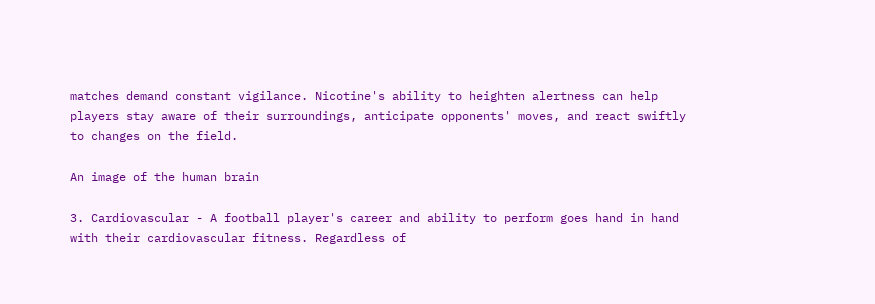matches demand constant vigilance. Nicotine's ability to heighten alertness can help players stay aware of their surroundings, anticipate opponents' moves, and react swiftly to changes on the field.

An image of the human brain

3. Cardiovascular - A football player's career and ability to perform goes hand in hand with their cardiovascular fitness. Regardless of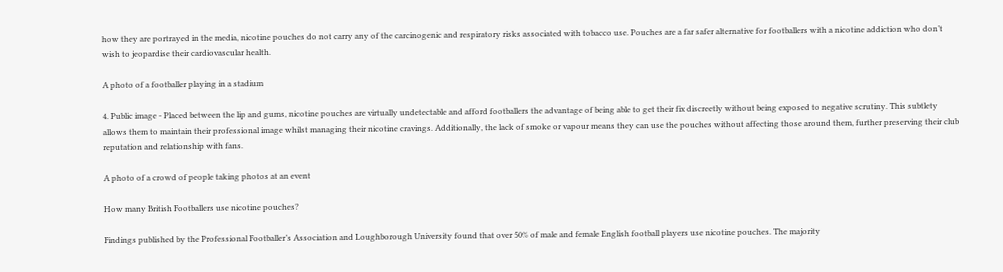how they are portrayed in the media, nicotine pouches do not carry any of the carcinogenic and respiratory risks associated with tobacco use. Pouches are a far safer alternative for footballers with a nicotine addiction who don’t wish to jeopardise their cardiovascular health.

A photo of a footballer playing in a stadium

4. Public image - Placed between the lip and gums, nicotine pouches are virtually undetectable and afford footballers the advantage of being able to get their fix discreetly without being exposed to negative scrutiny. This subtlety allows them to maintain their professional image whilst managing their nicotine cravings. Additionally, the lack of smoke or vapour means they can use the pouches without affecting those around them, further preserving their club reputation and relationship with fans.

A photo of a crowd of people taking photos at an event

How many British Footballers use nicotine pouches?

Findings published by the Professional Footballer’s Association and Loughborough University found that over 50% of male and female English football players use nicotine pouches. The majority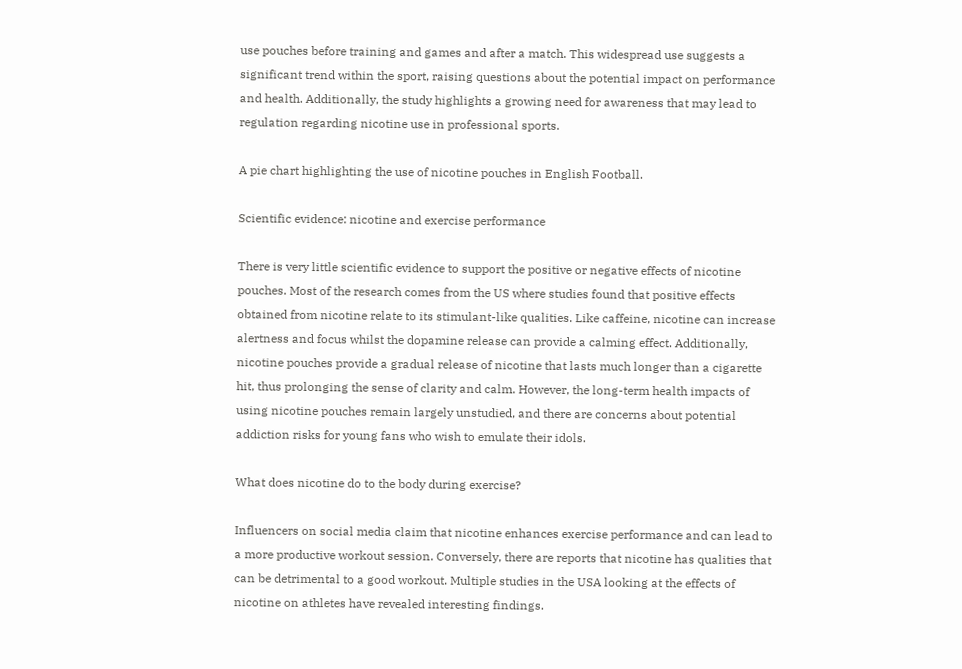use pouches before training and games and after a match. This widespread use suggests a significant trend within the sport, raising questions about the potential impact on performance and health. Additionally, the study highlights a growing need for awareness that may lead to regulation regarding nicotine use in professional sports.

A pie chart highlighting the use of nicotine pouches in English Football.

Scientific evidence: nicotine and exercise performance

There is very little scientific evidence to support the positive or negative effects of nicotine pouches. Most of the research comes from the US where studies found that positive effects obtained from nicotine relate to its stimulant-like qualities. Like caffeine, nicotine can increase alertness and focus whilst the dopamine release can provide a calming effect. Additionally, nicotine pouches provide a gradual release of nicotine that lasts much longer than a cigarette hit, thus prolonging the sense of clarity and calm. However, the long-term health impacts of using nicotine pouches remain largely unstudied, and there are concerns about potential addiction risks for young fans who wish to emulate their idols.

What does nicotine do to the body during exercise?

Influencers on social media claim that nicotine enhances exercise performance and can lead to a more productive workout session. Conversely, there are reports that nicotine has qualities that can be detrimental to a good workout. Multiple studies in the USA looking at the effects of nicotine on athletes have revealed interesting findings.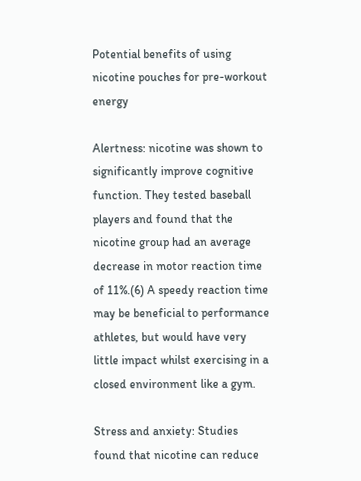Potential benefits of using nicotine pouches for pre-workout energy

Alertness: nicotine was shown to significantly improve cognitive function. They tested baseball players and found that the nicotine group had an average decrease in motor reaction time of 11%.(6) A speedy reaction time may be beneficial to performance athletes, but would have very little impact whilst exercising in a closed environment like a gym.

Stress and anxiety: Studies found that nicotine can reduce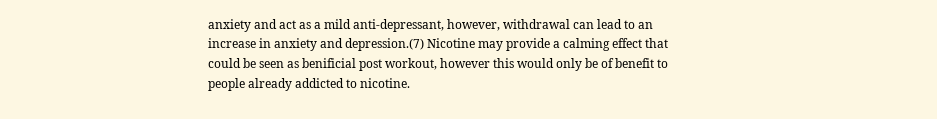anxiety and act as a mild anti-depressant, however, withdrawal can lead to an increase in anxiety and depression.(7) Nicotine may provide a calming effect that could be seen as benificial post workout, however this would only be of benefit to people already addicted to nicotine.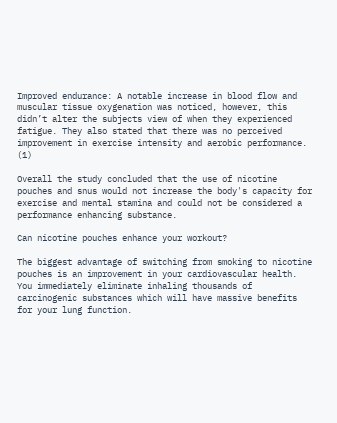Improved endurance: A notable increase in blood flow and muscular tissue oxygenation was noticed, however, this didn’t alter the subjects view of when they experienced fatigue. They also stated that there was no perceived improvement in exercise intensity and aerobic performance. (1)

Overall the study concluded that the use of nicotine pouches and snus would not increase the body's capacity for exercise and mental stamina and could not be considered a performance enhancing substance.

Can nicotine pouches enhance your workout?

The biggest advantage of switching from smoking to nicotine pouches is an improvement in your cardiovascular health. You immediately eliminate inhaling thousands of carcinogenic substances which will have massive benefits for your lung function.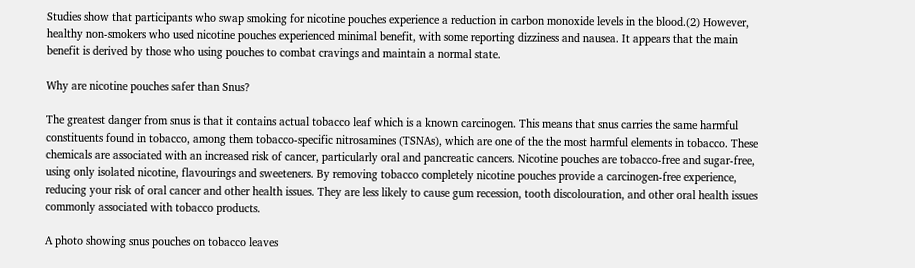Studies show that participants who swap smoking for nicotine pouches experience a reduction in carbon monoxide levels in the blood.(2) However, healthy non-smokers who used nicotine pouches experienced minimal benefit, with some reporting dizziness and nausea. It appears that the main benefit is derived by those who using pouches to combat cravings and maintain a normal state.

Why are nicotine pouches safer than Snus?

The greatest danger from snus is that it contains actual tobacco leaf which is a known carcinogen. This means that snus carries the same harmful constituents found in tobacco, among them tobacco-specific nitrosamines (TSNAs), which are one of the the most harmful elements in tobacco. These chemicals are associated with an increased risk of cancer, particularly oral and pancreatic cancers. Nicotine pouches are tobacco-free and sugar-free, using only isolated nicotine, flavourings and sweeteners. By removing tobacco completely nicotine pouches provide a carcinogen-free experience, reducing your risk of oral cancer and other health issues. They are less likely to cause gum recession, tooth discolouration, and other oral health issues commonly associated with tobacco products.

A photo showing snus pouches on tobacco leaves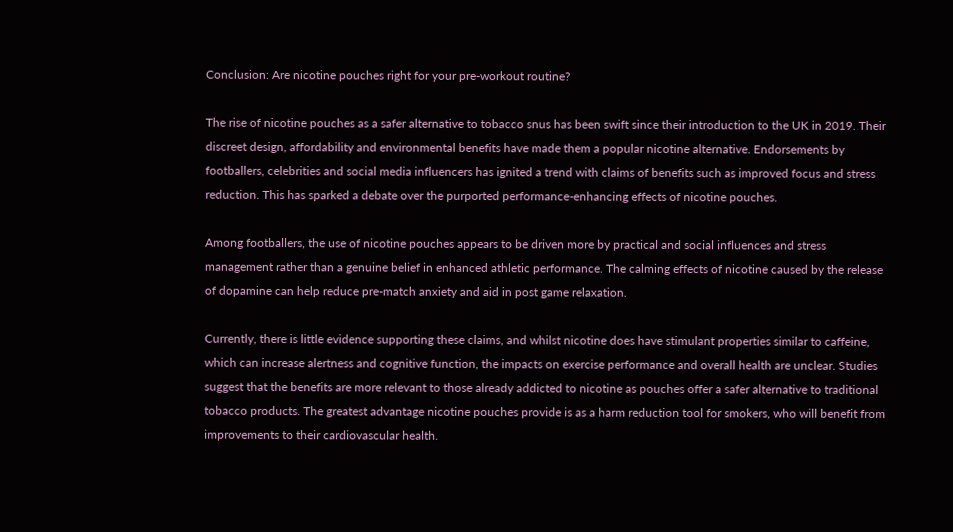Conclusion: Are nicotine pouches right for your pre-workout routine?

The rise of nicotine pouches as a safer alternative to tobacco snus has been swift since their introduction to the UK in 2019. Their discreet design, affordability and environmental benefits have made them a popular nicotine alternative. Endorsements by footballers, celebrities and social media influencers has ignited a trend with claims of benefits such as improved focus and stress reduction. This has sparked a debate over the purported performance-enhancing effects of nicotine pouches.

Among footballers, the use of nicotine pouches appears to be driven more by practical and social influences and stress management rather than a genuine belief in enhanced athletic performance. The calming effects of nicotine caused by the release of dopamine can help reduce pre-match anxiety and aid in post game relaxation.

Currently, there is little evidence supporting these claims, and whilst nicotine does have stimulant properties similar to caffeine, which can increase alertness and cognitive function, the impacts on exercise performance and overall health are unclear. Studies suggest that the benefits are more relevant to those already addicted to nicotine as pouches offer a safer alternative to traditional tobacco products. The greatest advantage nicotine pouches provide is as a harm reduction tool for smokers, who will benefit from improvements to their cardiovascular health.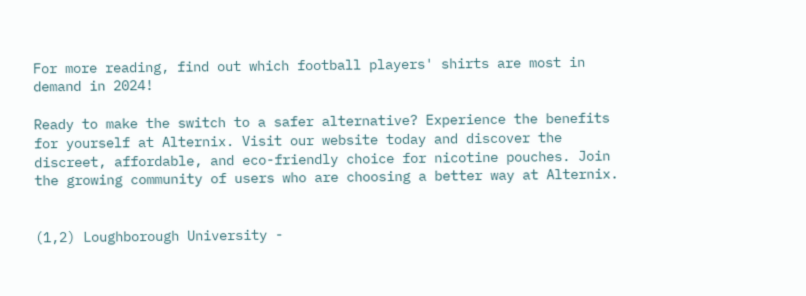For more reading, find out which football players' shirts are most in demand in 2024!

Ready to make the switch to a safer alternative? Experience the benefits for yourself at Alternix. Visit our website today and discover the discreet, affordable, and eco-friendly choice for nicotine pouches. Join the growing community of users who are choosing a better way at Alternix.


(1,2) Loughborough University -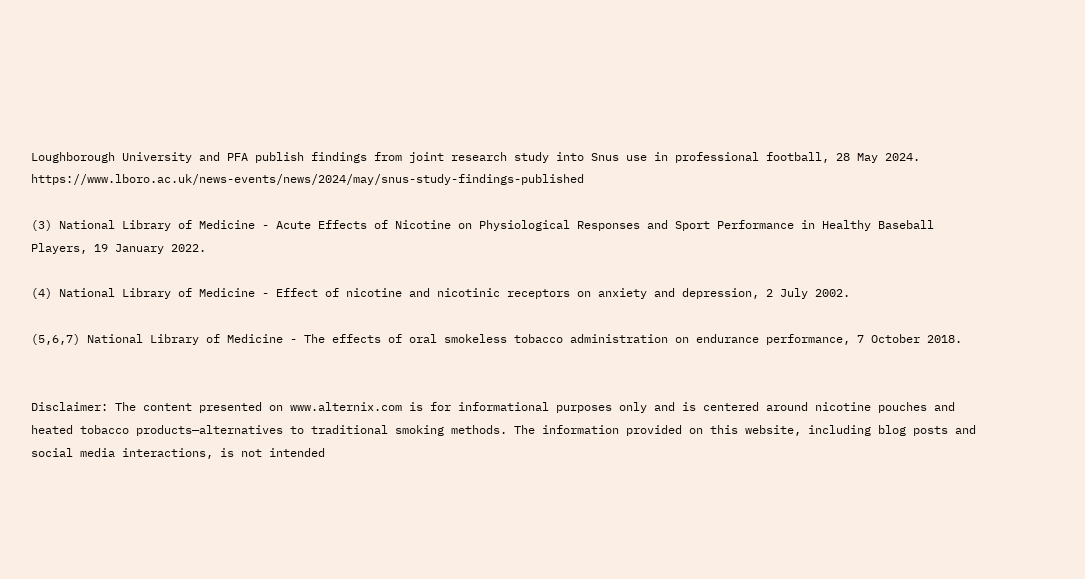Loughborough University and PFA publish findings from joint research study into Snus use in professional football, 28 May 2024. https://www.lboro.ac.uk/news-events/news/2024/may/snus-study-findings-published

(3) National Library of Medicine - Acute Effects of Nicotine on Physiological Responses and Sport Performance in Healthy Baseball Players, 19 January 2022.

(4) National Library of Medicine - Effect of nicotine and nicotinic receptors on anxiety and depression, 2 July 2002.

(5,6,7) National Library of Medicine - The effects of oral smokeless tobacco administration on endurance performance, 7 October 2018.


Disclaimer: The content presented on www.alternix.com is for informational purposes only and is centered around nicotine pouches and heated tobacco products—alternatives to traditional smoking methods. The information provided on this website, including blog posts and social media interactions, is not intended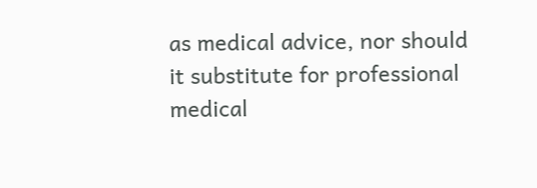as medical advice, nor should it substitute for professional medical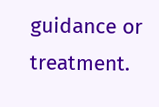guidance or treatment.